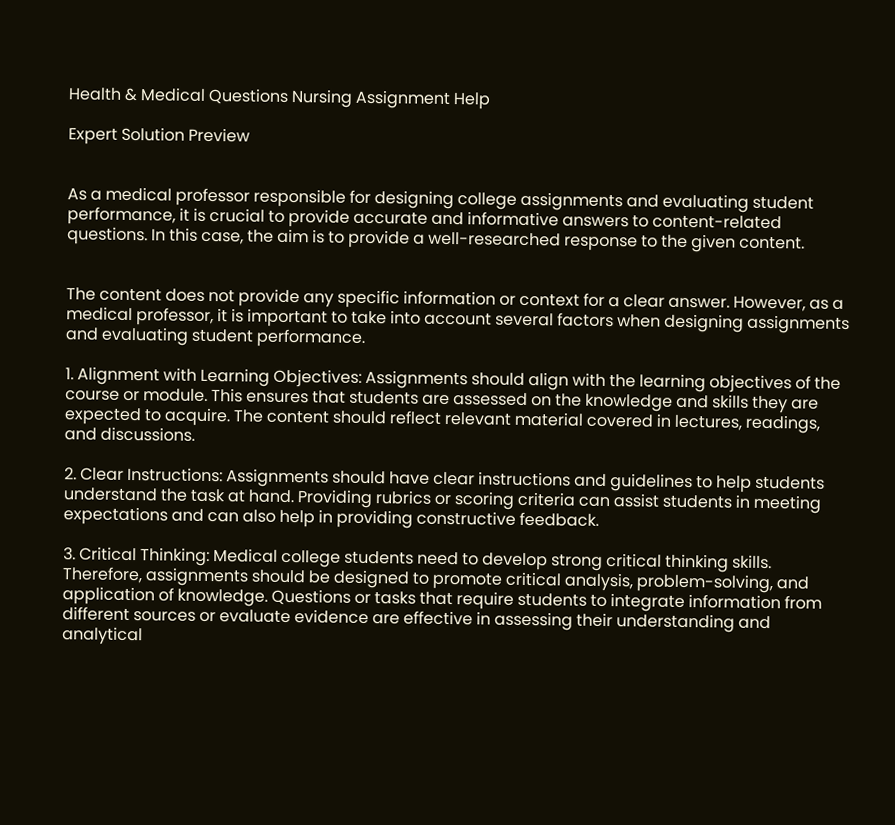Health & Medical Questions Nursing Assignment Help

Expert Solution Preview


As a medical professor responsible for designing college assignments and evaluating student performance, it is crucial to provide accurate and informative answers to content-related questions. In this case, the aim is to provide a well-researched response to the given content.


The content does not provide any specific information or context for a clear answer. However, as a medical professor, it is important to take into account several factors when designing assignments and evaluating student performance.

1. Alignment with Learning Objectives: Assignments should align with the learning objectives of the course or module. This ensures that students are assessed on the knowledge and skills they are expected to acquire. The content should reflect relevant material covered in lectures, readings, and discussions.

2. Clear Instructions: Assignments should have clear instructions and guidelines to help students understand the task at hand. Providing rubrics or scoring criteria can assist students in meeting expectations and can also help in providing constructive feedback.

3. Critical Thinking: Medical college students need to develop strong critical thinking skills. Therefore, assignments should be designed to promote critical analysis, problem-solving, and application of knowledge. Questions or tasks that require students to integrate information from different sources or evaluate evidence are effective in assessing their understanding and analytical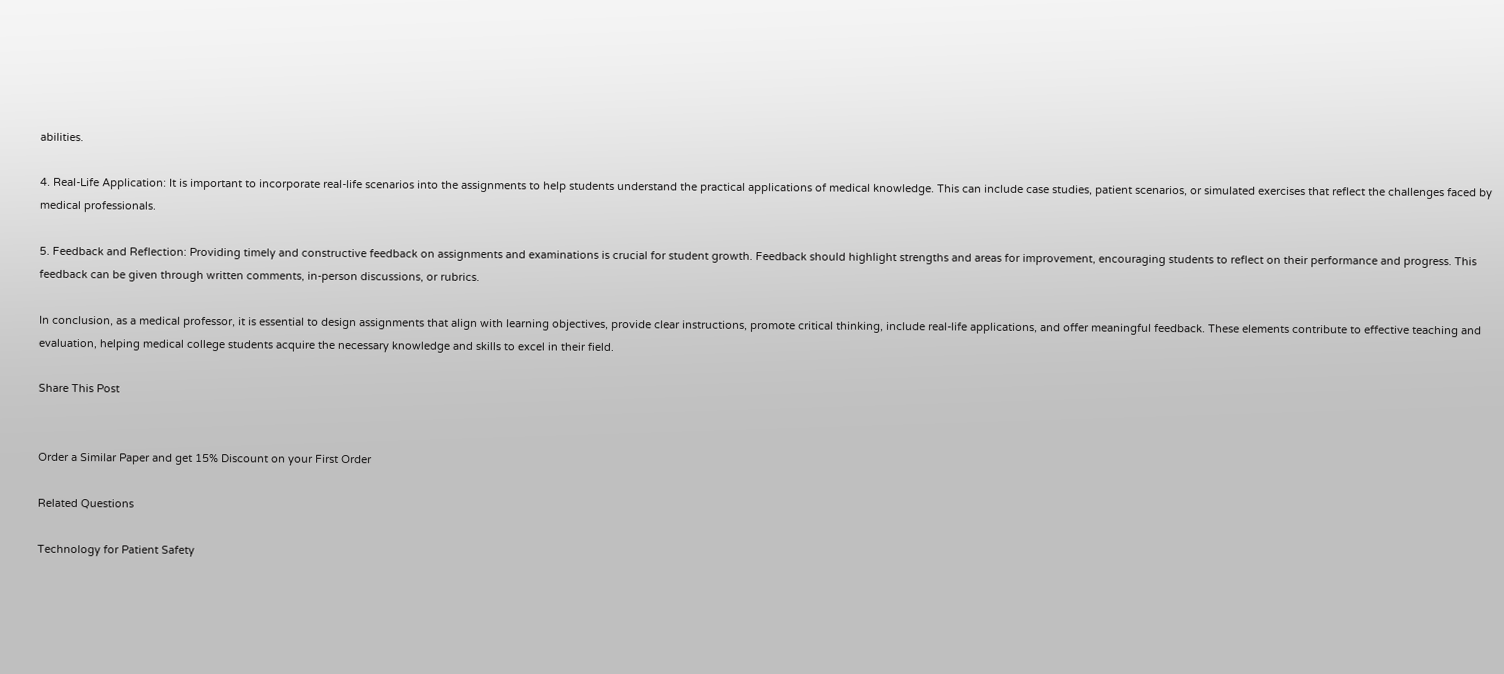abilities.

4. Real-Life Application: It is important to incorporate real-life scenarios into the assignments to help students understand the practical applications of medical knowledge. This can include case studies, patient scenarios, or simulated exercises that reflect the challenges faced by medical professionals.

5. Feedback and Reflection: Providing timely and constructive feedback on assignments and examinations is crucial for student growth. Feedback should highlight strengths and areas for improvement, encouraging students to reflect on their performance and progress. This feedback can be given through written comments, in-person discussions, or rubrics.

In conclusion, as a medical professor, it is essential to design assignments that align with learning objectives, provide clear instructions, promote critical thinking, include real-life applications, and offer meaningful feedback. These elements contribute to effective teaching and evaluation, helping medical college students acquire the necessary knowledge and skills to excel in their field.

Share This Post


Order a Similar Paper and get 15% Discount on your First Order

Related Questions

Technology for Patient Safety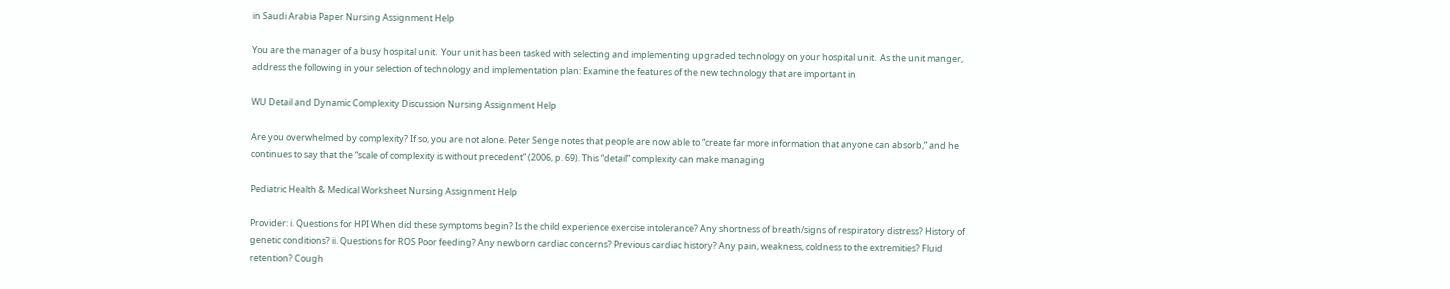in Saudi Arabia Paper Nursing Assignment Help

You are the manager of a busy hospital unit.  Your unit has been tasked with selecting and implementing upgraded technology on your hospital unit.  As the unit manger, address the following in your selection of technology and implementation plan: Examine the features of the new technology that are important in

WU Detail and Dynamic Complexity Discussion Nursing Assignment Help

Are you overwhelmed by complexity? If so, you are not alone. Peter Senge notes that people are now able to “create far more information that anyone can absorb,” and he continues to say that the “scale of complexity is without precedent” (2006, p. 69). This “detail” complexity can make managing

Pediatric Health & Medical Worksheet Nursing Assignment Help

Provider: i. Questions for HPI When did these symptoms begin? Is the child experience exercise intolerance? Any shortness of breath/signs of respiratory distress? History of genetic conditions? ii. Questions for ROS Poor feeding? Any newborn cardiac concerns? Previous cardiac history? Any pain, weakness, coldness to the extremities? Fluid retention? Cough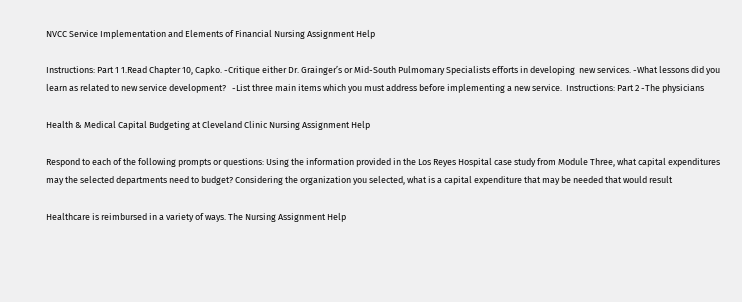NVCC Service Implementation and Elements of Financial Nursing Assignment Help

Instructions: Part 1 1.Read Chapter 10, Capko. -Critique either Dr. Grainger’s or Mid-South Pulmomary Specialists efforts in developing  new services. -What lessons did you learn as related to new service development?   -List three main items which you must address before implementing a new service.  Instructions: Part 2 -The physicians

Health & Medical Capital Budgeting at Cleveland Clinic Nursing Assignment Help

Respond to each of the following prompts or questions: Using the information provided in the Los Reyes Hospital case study from Module Three, what capital expenditures may the selected departments need to budget? Considering the organization you selected, what is a capital expenditure that may be needed that would result

Healthcare is reimbursed in a variety of ways. The Nursing Assignment Help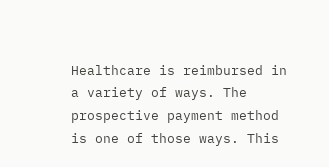Healthcare is reimbursed in a variety of ways. The prospective payment method is one of those ways. This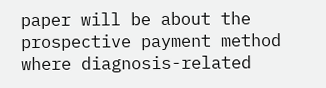paper will be about the prospective payment method where diagnosis-related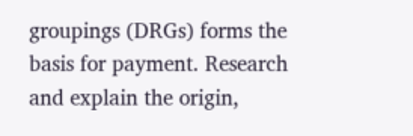groupings (DRGs) forms the basis for payment. Research and explain the origin,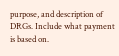purpose, and description of DRGs. Include what payment is based on.